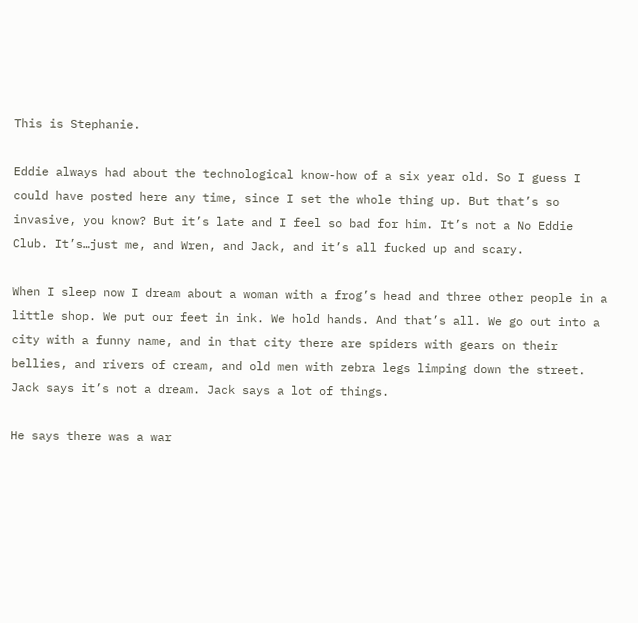This is Stephanie.

Eddie always had about the technological know-how of a six year old. So I guess I could have posted here any time, since I set the whole thing up. But that’s so invasive, you know? But it’s late and I feel so bad for him. It’s not a No Eddie Club. It’s…just me, and Wren, and Jack, and it’s all fucked up and scary.

When I sleep now I dream about a woman with a frog’s head and three other people in a little shop. We put our feet in ink. We hold hands. And that’s all. We go out into a city with a funny name, and in that city there are spiders with gears on their bellies, and rivers of cream, and old men with zebra legs limping down the street. Jack says it’s not a dream. Jack says a lot of things.

He says there was a war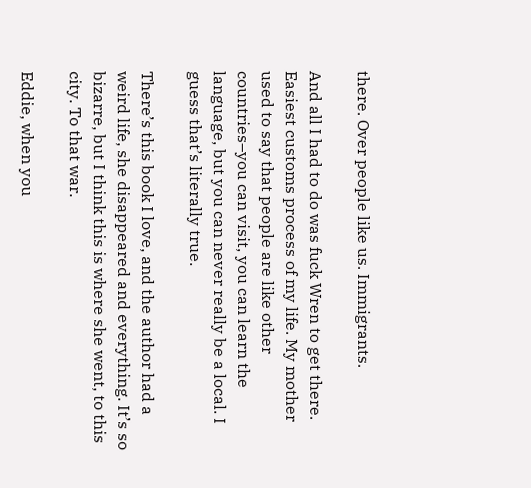there. Over people like us. Immigrants.

And all I had to do was fuck Wren to get there. Easiest customs process of my life. My mother used to say that people are like other countries–you can visit, you can learn the language, but you can never really be a local. I guess that’s literally true.

There’s this book I love, and the author had a weird life, she disappeared and everything. It’s so bizarre, but I think this is where she went, to this city. To that war.

Eddie, when you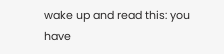wake up and read this: you have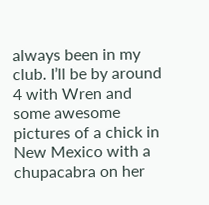always been in my club. I’ll be by around 4 with Wren and some awesome pictures of a chick in New Mexico with a chupacabra on her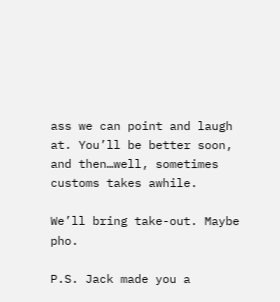ass we can point and laugh at. You’ll be better soon, and then…well, sometimes customs takes awhile.

We’ll bring take-out. Maybe pho.

P.S. Jack made you a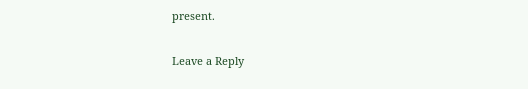present.

Leave a Reply